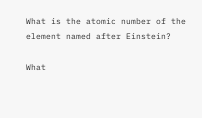What is the atomic number of the element named after Einstein?

What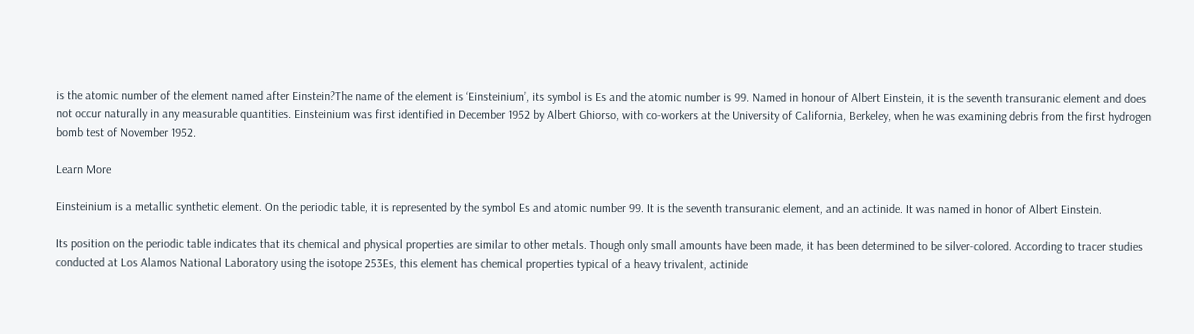is the atomic number of the element named after Einstein?The name of the element is ‘Einsteinium’, its symbol is Es and the atomic number is 99. Named in honour of Albert Einstein, it is the seventh transuranic element and does not occur naturally in any measurable quantities. Einsteinium was first identified in December 1952 by Albert Ghiorso, with co-workers at the University of California, Berkeley, when he was examining debris from the first hydrogen bomb test of November 1952.

Learn More

Einsteinium is a metallic synthetic element. On the periodic table, it is represented by the symbol Es and atomic number 99. It is the seventh transuranic element, and an actinide. It was named in honor of Albert Einstein.

Its position on the periodic table indicates that its chemical and physical properties are similar to other metals. Though only small amounts have been made, it has been determined to be silver-colored. According to tracer studies conducted at Los Alamos National Laboratory using the isotope 253Es, this element has chemical properties typical of a heavy trivalent, actinide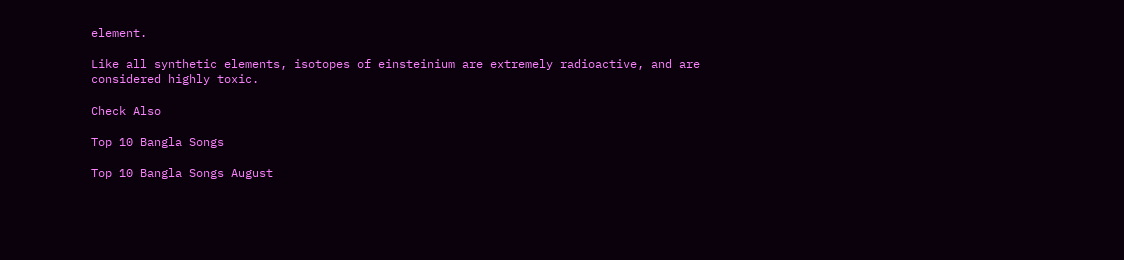element.

Like all synthetic elements, isotopes of einsteinium are extremely radioactive, and are considered highly toxic.

Check Also

Top 10 Bangla Songs

Top 10 Bangla Songs August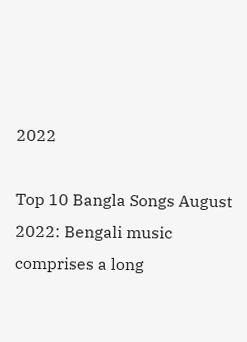2022

Top 10 Bangla Songs August 2022: Bengali music comprises a long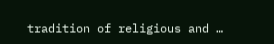tradition of religious and …